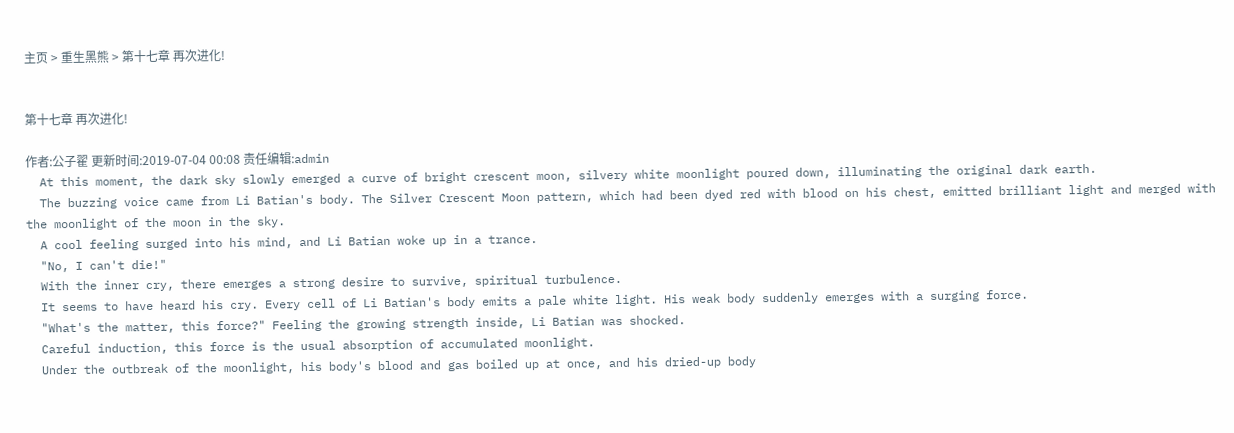主页 > 重生黑熊 > 第十七章 再次进化!


第十七章 再次进化!

作者:公子翟 更新时间:2019-07-04 00:08 责任编辑:admin
  At this moment, the dark sky slowly emerged a curve of bright crescent moon, silvery white moonlight poured down, illuminating the original dark earth.
  The buzzing voice came from Li Batian's body. The Silver Crescent Moon pattern, which had been dyed red with blood on his chest, emitted brilliant light and merged with the moonlight of the moon in the sky.
  A cool feeling surged into his mind, and Li Batian woke up in a trance.
  "No, I can't die!"
  With the inner cry, there emerges a strong desire to survive, spiritual turbulence.
  It seems to have heard his cry. Every cell of Li Batian's body emits a pale white light. His weak body suddenly emerges with a surging force.
  "What's the matter, this force?" Feeling the growing strength inside, Li Batian was shocked.
  Careful induction, this force is the usual absorption of accumulated moonlight.
  Under the outbreak of the moonlight, his body's blood and gas boiled up at once, and his dried-up body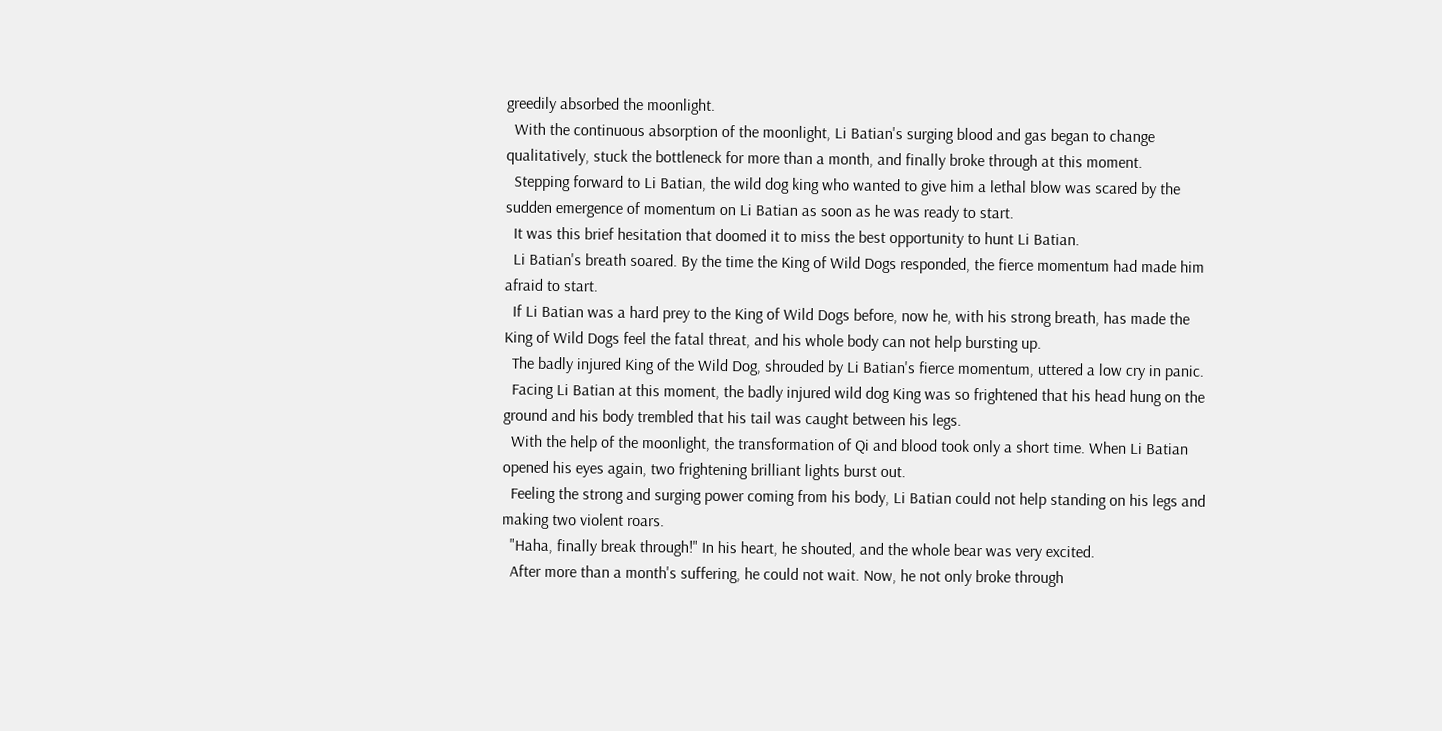greedily absorbed the moonlight.
  With the continuous absorption of the moonlight, Li Batian's surging blood and gas began to change qualitatively, stuck the bottleneck for more than a month, and finally broke through at this moment.
  Stepping forward to Li Batian, the wild dog king who wanted to give him a lethal blow was scared by the sudden emergence of momentum on Li Batian as soon as he was ready to start.
  It was this brief hesitation that doomed it to miss the best opportunity to hunt Li Batian.
  Li Batian's breath soared. By the time the King of Wild Dogs responded, the fierce momentum had made him afraid to start.
  If Li Batian was a hard prey to the King of Wild Dogs before, now he, with his strong breath, has made the King of Wild Dogs feel the fatal threat, and his whole body can not help bursting up.
  The badly injured King of the Wild Dog, shrouded by Li Batian's fierce momentum, uttered a low cry in panic.
  Facing Li Batian at this moment, the badly injured wild dog King was so frightened that his head hung on the ground and his body trembled that his tail was caught between his legs.
  With the help of the moonlight, the transformation of Qi and blood took only a short time. When Li Batian opened his eyes again, two frightening brilliant lights burst out.
  Feeling the strong and surging power coming from his body, Li Batian could not help standing on his legs and making two violent roars.
  "Haha, finally break through!" In his heart, he shouted, and the whole bear was very excited.
  After more than a month's suffering, he could not wait. Now, he not only broke through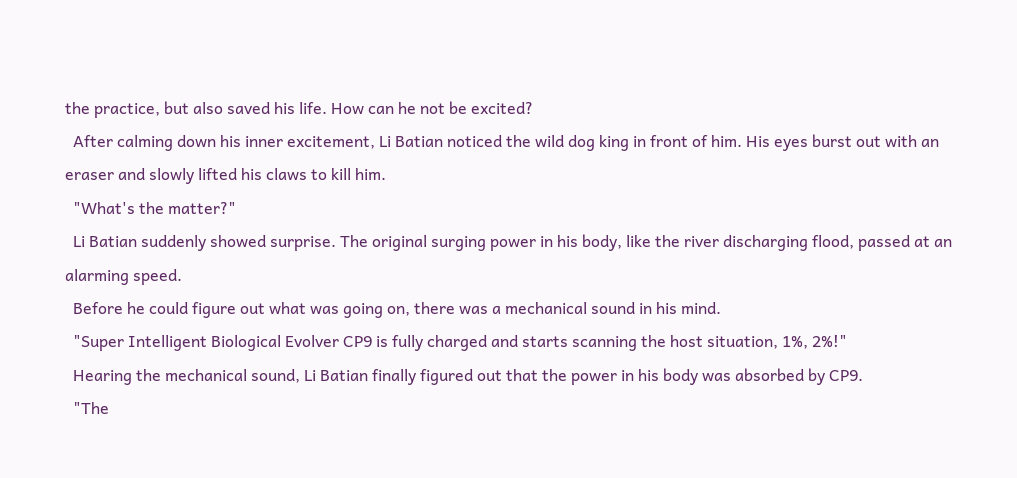the practice, but also saved his life. How can he not be excited?
  After calming down his inner excitement, Li Batian noticed the wild dog king in front of him. His eyes burst out with an eraser and slowly lifted his claws to kill him.
  "What's the matter?"
  Li Batian suddenly showed surprise. The original surging power in his body, like the river discharging flood, passed at an alarming speed.
  Before he could figure out what was going on, there was a mechanical sound in his mind.
  "Super Intelligent Biological Evolver CP9 is fully charged and starts scanning the host situation, 1%, 2%!"
  Hearing the mechanical sound, Li Batian finally figured out that the power in his body was absorbed by CP9.
  "The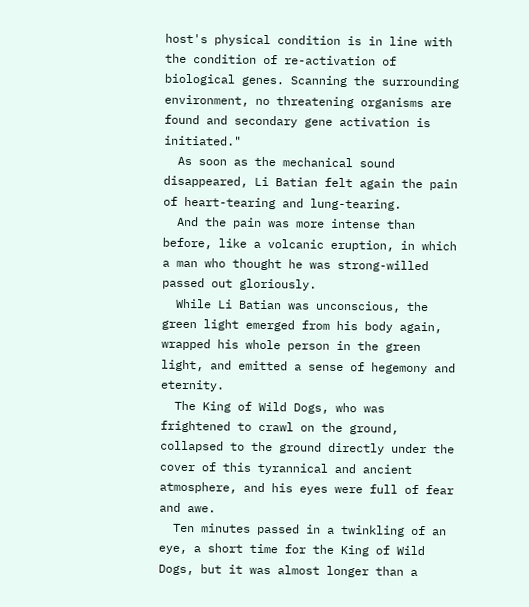host's physical condition is in line with the condition of re-activation of biological genes. Scanning the surrounding environment, no threatening organisms are found and secondary gene activation is initiated."
  As soon as the mechanical sound disappeared, Li Batian felt again the pain of heart-tearing and lung-tearing.
  And the pain was more intense than before, like a volcanic eruption, in which a man who thought he was strong-willed passed out gloriously.
  While Li Batian was unconscious, the green light emerged from his body again, wrapped his whole person in the green light, and emitted a sense of hegemony and eternity.
  The King of Wild Dogs, who was frightened to crawl on the ground, collapsed to the ground directly under the cover of this tyrannical and ancient atmosphere, and his eyes were full of fear and awe.
  Ten minutes passed in a twinkling of an eye, a short time for the King of Wild Dogs, but it was almost longer than a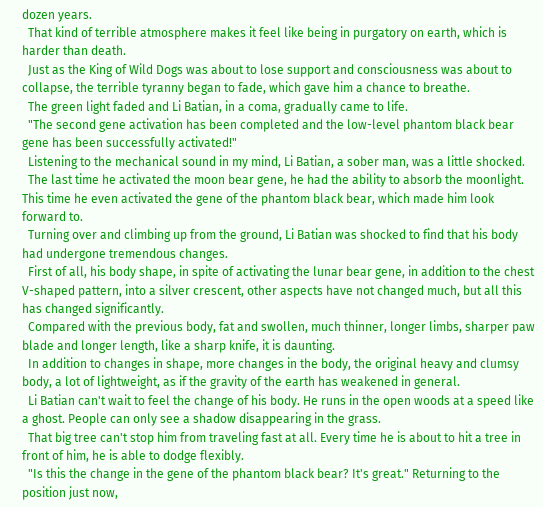dozen years.
  That kind of terrible atmosphere makes it feel like being in purgatory on earth, which is harder than death.
  Just as the King of Wild Dogs was about to lose support and consciousness was about to collapse, the terrible tyranny began to fade, which gave him a chance to breathe.
  The green light faded and Li Batian, in a coma, gradually came to life.
  "The second gene activation has been completed and the low-level phantom black bear gene has been successfully activated!"
  Listening to the mechanical sound in my mind, Li Batian, a sober man, was a little shocked.
  The last time he activated the moon bear gene, he had the ability to absorb the moonlight. This time he even activated the gene of the phantom black bear, which made him look forward to.
  Turning over and climbing up from the ground, Li Batian was shocked to find that his body had undergone tremendous changes.
  First of all, his body shape, in spite of activating the lunar bear gene, in addition to the chest V-shaped pattern, into a silver crescent, other aspects have not changed much, but all this has changed significantly.
  Compared with the previous body, fat and swollen, much thinner, longer limbs, sharper paw blade and longer length, like a sharp knife, it is daunting.
  In addition to changes in shape, more changes in the body, the original heavy and clumsy body, a lot of lightweight, as if the gravity of the earth has weakened in general.
  Li Batian can't wait to feel the change of his body. He runs in the open woods at a speed like a ghost. People can only see a shadow disappearing in the grass.
  That big tree can't stop him from traveling fast at all. Every time he is about to hit a tree in front of him, he is able to dodge flexibly.
  "Is this the change in the gene of the phantom black bear? It's great." Returning to the position just now,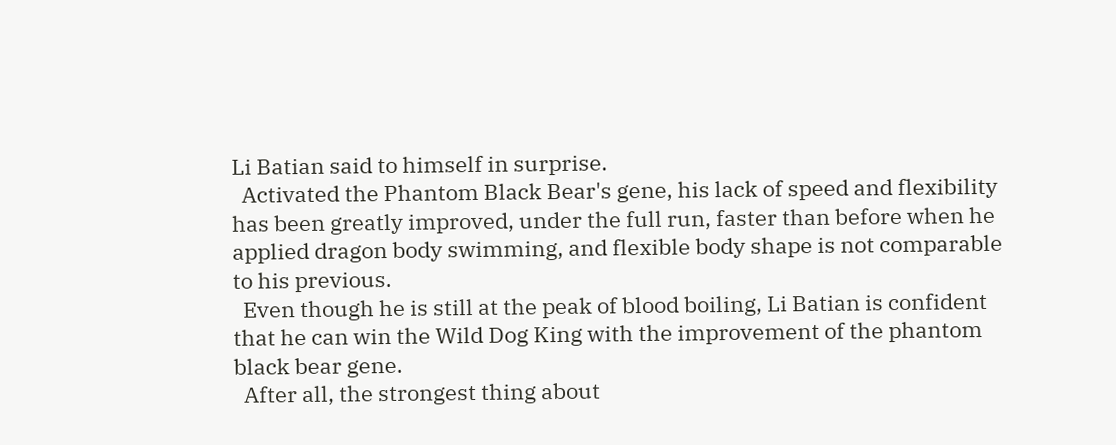Li Batian said to himself in surprise.
  Activated the Phantom Black Bear's gene, his lack of speed and flexibility has been greatly improved, under the full run, faster than before when he applied dragon body swimming, and flexible body shape is not comparable to his previous.
  Even though he is still at the peak of blood boiling, Li Batian is confident that he can win the Wild Dog King with the improvement of the phantom black bear gene.
  After all, the strongest thing about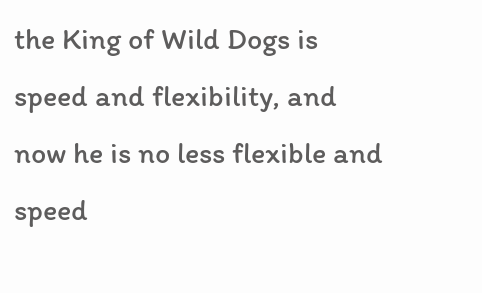the King of Wild Dogs is speed and flexibility, and now he is no less flexible and speed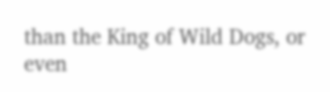than the King of Wild Dogs, or even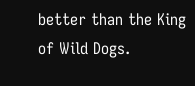better than the King of Wild Dogs.